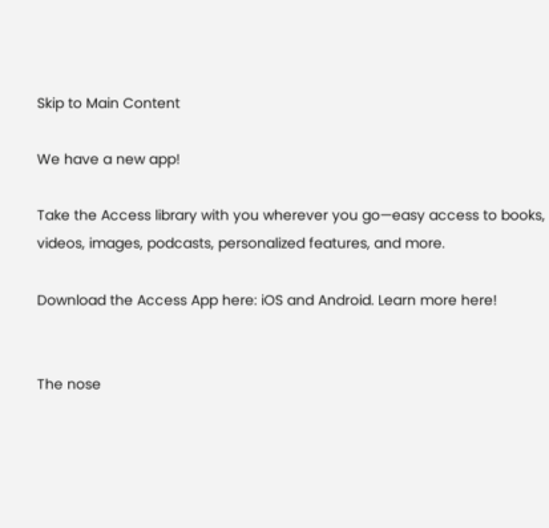Skip to Main Content

We have a new app!

Take the Access library with you wherever you go—easy access to books, videos, images, podcasts, personalized features, and more.

Download the Access App here: iOS and Android. Learn more here!


The nose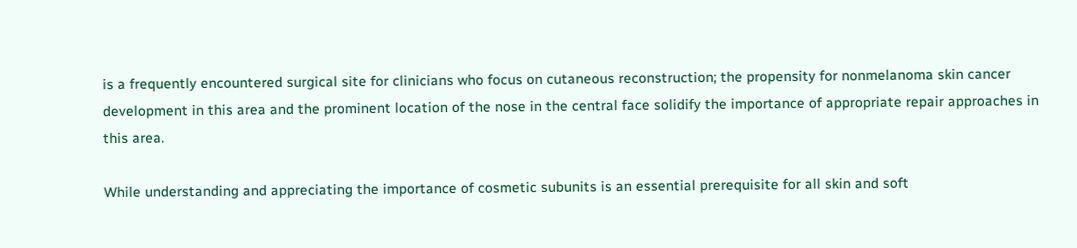is a frequently encountered surgical site for clinicians who focus on cutaneous reconstruction; the propensity for nonmelanoma skin cancer development in this area and the prominent location of the nose in the central face solidify the importance of appropriate repair approaches in this area.

While understanding and appreciating the importance of cosmetic subunits is an essential prerequisite for all skin and soft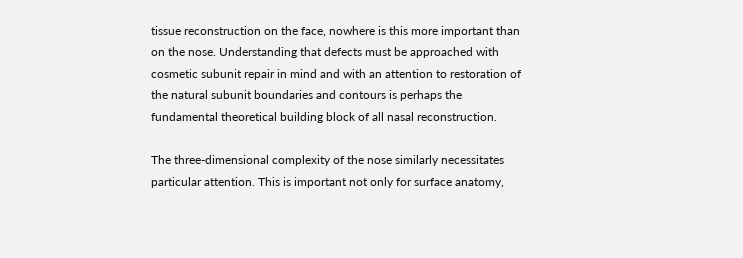tissue reconstruction on the face, nowhere is this more important than on the nose. Understanding that defects must be approached with cosmetic subunit repair in mind and with an attention to restoration of the natural subunit boundaries and contours is perhaps the fundamental theoretical building block of all nasal reconstruction.

The three-dimensional complexity of the nose similarly necessitates particular attention. This is important not only for surface anatomy,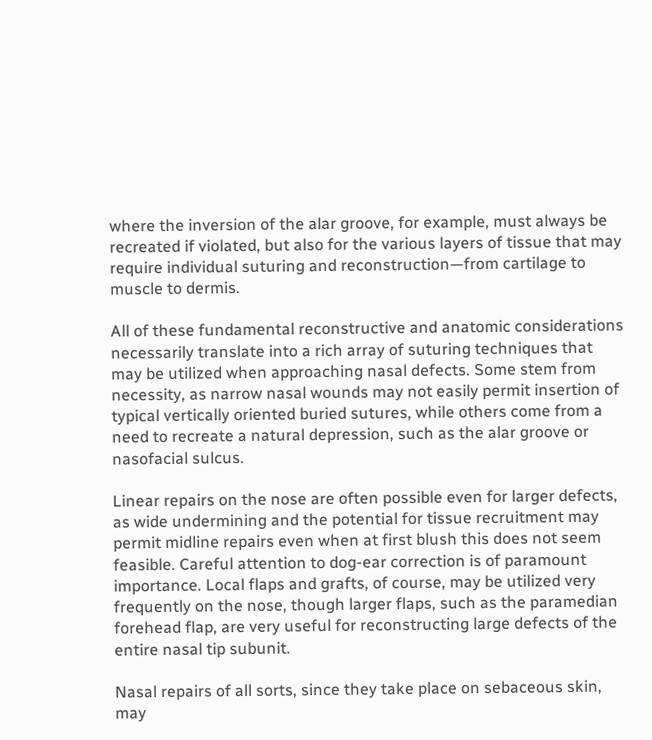where the inversion of the alar groove, for example, must always be recreated if violated, but also for the various layers of tissue that may require individual suturing and reconstruction—from cartilage to muscle to dermis.

All of these fundamental reconstructive and anatomic considerations necessarily translate into a rich array of suturing techniques that may be utilized when approaching nasal defects. Some stem from necessity, as narrow nasal wounds may not easily permit insertion of typical vertically oriented buried sutures, while others come from a need to recreate a natural depression, such as the alar groove or nasofacial sulcus.

Linear repairs on the nose are often possible even for larger defects, as wide undermining and the potential for tissue recruitment may permit midline repairs even when at first blush this does not seem feasible. Careful attention to dog-ear correction is of paramount importance. Local flaps and grafts, of course, may be utilized very frequently on the nose, though larger flaps, such as the paramedian forehead flap, are very useful for reconstructing large defects of the entire nasal tip subunit.

Nasal repairs of all sorts, since they take place on sebaceous skin, may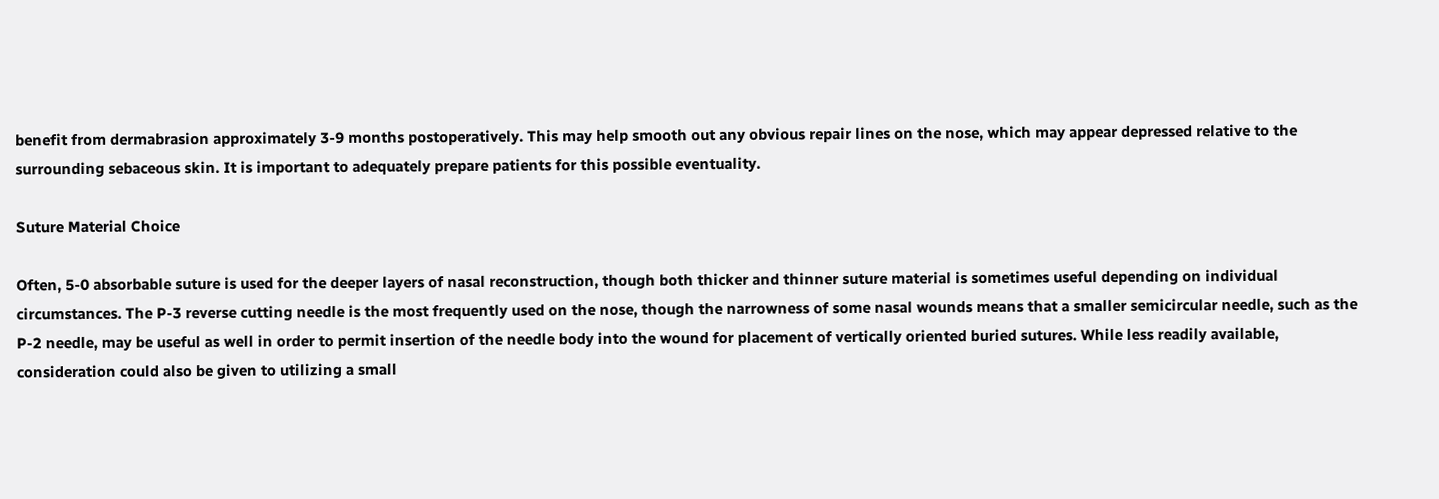benefit from dermabrasion approximately 3-9 months postoperatively. This may help smooth out any obvious repair lines on the nose, which may appear depressed relative to the surrounding sebaceous skin. It is important to adequately prepare patients for this possible eventuality.

Suture Material Choice

Often, 5-0 absorbable suture is used for the deeper layers of nasal reconstruction, though both thicker and thinner suture material is sometimes useful depending on individual circumstances. The P-3 reverse cutting needle is the most frequently used on the nose, though the narrowness of some nasal wounds means that a smaller semicircular needle, such as the P-2 needle, may be useful as well in order to permit insertion of the needle body into the wound for placement of vertically oriented buried sutures. While less readily available, consideration could also be given to utilizing a small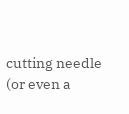cutting needle (or even a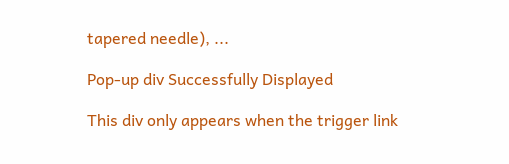tapered needle), ...

Pop-up div Successfully Displayed

This div only appears when the trigger link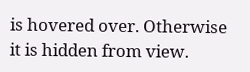is hovered over. Otherwise it is hidden from view.